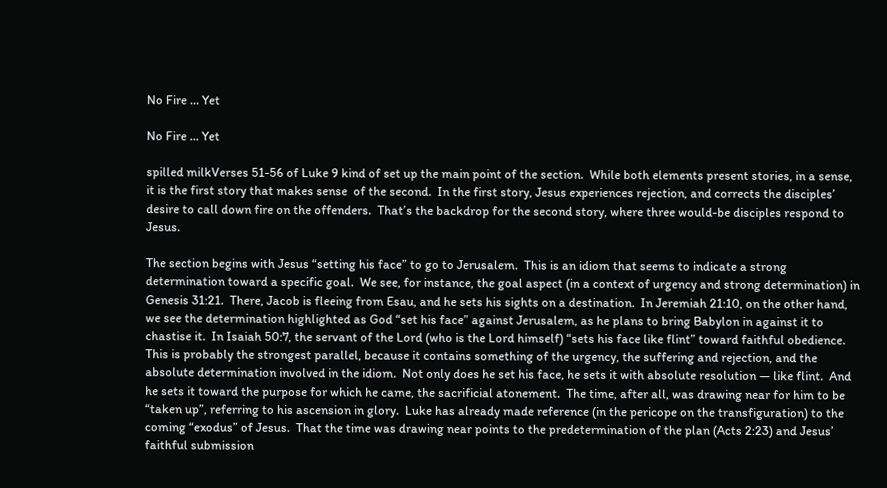No Fire … Yet

No Fire … Yet

spilled milkVerses 51-56 of Luke 9 kind of set up the main point of the section.  While both elements present stories, in a sense, it is the first story that makes sense  of the second.  In the first story, Jesus experiences rejection, and corrects the disciples’ desire to call down fire on the offenders.  That’s the backdrop for the second story, where three would-be disciples respond to Jesus.

The section begins with Jesus “setting his face” to go to Jerusalem.  This is an idiom that seems to indicate a strong determination toward a specific goal.  We see, for instance, the goal aspect (in a context of urgency and strong determination) in Genesis 31:21.  There, Jacob is fleeing from Esau, and he sets his sights on a destination.  In Jeremiah 21:10, on the other hand, we see the determination highlighted as God “set his face” against Jerusalem, as he plans to bring Babylon in against it to chastise it.  In Isaiah 50:7, the servant of the Lord (who is the Lord himself) “sets his face like flint” toward faithful obedience.  This is probably the strongest parallel, because it contains something of the urgency, the suffering and rejection, and the absolute determination involved in the idiom.  Not only does he set his face, he sets it with absolute resolution — like flint.  And he sets it toward the purpose for which he came, the sacrificial atonement.  The time, after all, was drawing near for him to be “taken up”, referring to his ascension in glory.  Luke has already made reference (in the pericope on the transfiguration) to the coming “exodus” of Jesus.  That the time was drawing near points to the predetermination of the plan (Acts 2:23) and Jesus’ faithful submission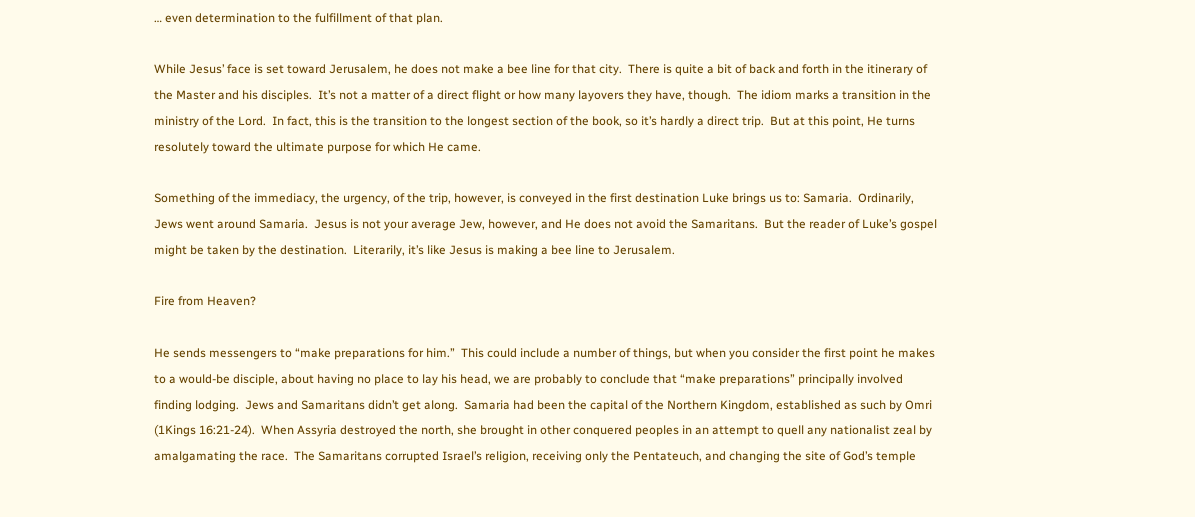… even determination to the fulfillment of that plan.

While Jesus’ face is set toward Jerusalem, he does not make a bee line for that city.  There is quite a bit of back and forth in the itinerary of the Master and his disciples.  It’s not a matter of a direct flight or how many layovers they have, though.  The idiom marks a transition in the ministry of the Lord.  In fact, this is the transition to the longest section of the book, so it’s hardly a direct trip.  But at this point, He turns resolutely toward the ultimate purpose for which He came.

Something of the immediacy, the urgency, of the trip, however, is conveyed in the first destination Luke brings us to: Samaria.  Ordinarily, Jews went around Samaria.  Jesus is not your average Jew, however, and He does not avoid the Samaritans.  But the reader of Luke’s gospel might be taken by the destination.  Literarily, it’s like Jesus is making a bee line to Jerusalem.

Fire from Heaven?

He sends messengers to “make preparations for him.”  This could include a number of things, but when you consider the first point he makes to a would-be disciple, about having no place to lay his head, we are probably to conclude that “make preparations” principally involved finding lodging.  Jews and Samaritans didn’t get along.  Samaria had been the capital of the Northern Kingdom, established as such by Omri (1Kings 16:21-24).  When Assyria destroyed the north, she brought in other conquered peoples in an attempt to quell any nationalist zeal by amalgamating the race.  The Samaritans corrupted Israel’s religion, receiving only the Pentateuch, and changing the site of God’s temple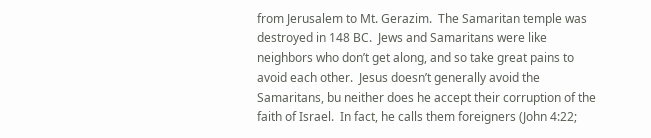from Jerusalem to Mt. Gerazim.  The Samaritan temple was destroyed in 148 BC.  Jews and Samaritans were like neighbors who don’t get along, and so take great pains to avoid each other.  Jesus doesn’t generally avoid the Samaritans, bu neither does he accept their corruption of the faith of Israel.  In fact, he calls them foreigners (John 4:22;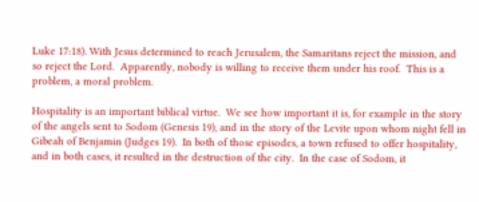Luke 17:18). With Jesus determined to reach Jerusalem, the Samaritans reject the mission, and so reject the Lord.  Apparently, nobody is willing to receive them under his roof.  This is a problem, a moral problem.

Hospitality is an important biblical virtue.  We see how important it is, for example in the story of the angels sent to Sodom (Genesis 19), and in the story of the Levite upon whom night fell in Gibeah of Benjamin (Judges 19).  In both of those episodes, a town refused to offer hospitality, and in both cases, it resulted in the destruction of the city.  In the case of Sodom, it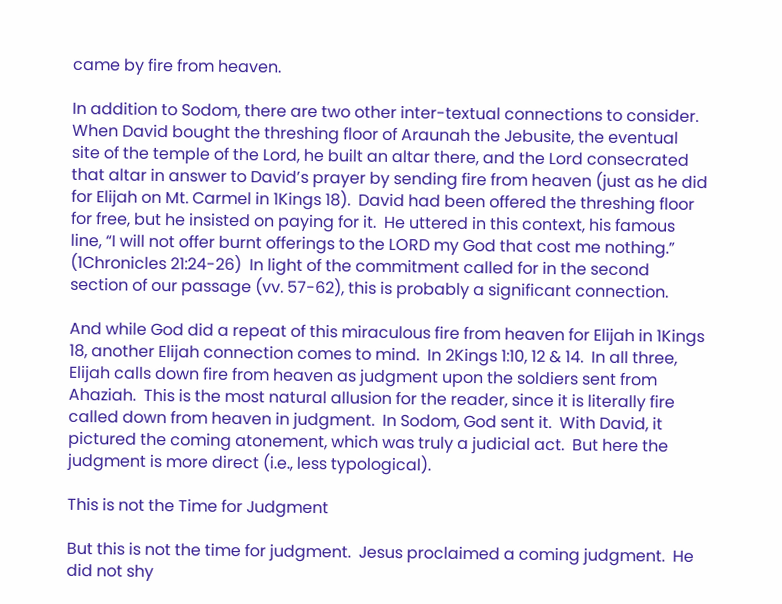came by fire from heaven.

In addition to Sodom, there are two other inter-textual connections to consider.  When David bought the threshing floor of Araunah the Jebusite, the eventual site of the temple of the Lord, he built an altar there, and the Lord consecrated that altar in answer to David’s prayer by sending fire from heaven (just as he did for Elijah on Mt. Carmel in 1Kings 18).  David had been offered the threshing floor for free, but he insisted on paying for it.  He uttered in this context, his famous line, “I will not offer burnt offerings to the LORD my God that cost me nothing.” (1Chronicles 21:24-26)  In light of the commitment called for in the second section of our passage (vv. 57-62), this is probably a significant connection.

And while God did a repeat of this miraculous fire from heaven for Elijah in 1Kings 18, another Elijah connection comes to mind.  In 2Kings 1:10, 12 & 14.  In all three, Elijah calls down fire from heaven as judgment upon the soldiers sent from Ahaziah.  This is the most natural allusion for the reader, since it is literally fire called down from heaven in judgment.  In Sodom, God sent it.  With David, it pictured the coming atonement, which was truly a judicial act.  But here the judgment is more direct (i.e., less typological).

This is not the Time for Judgment

But this is not the time for judgment.  Jesus proclaimed a coming judgment.  He did not shy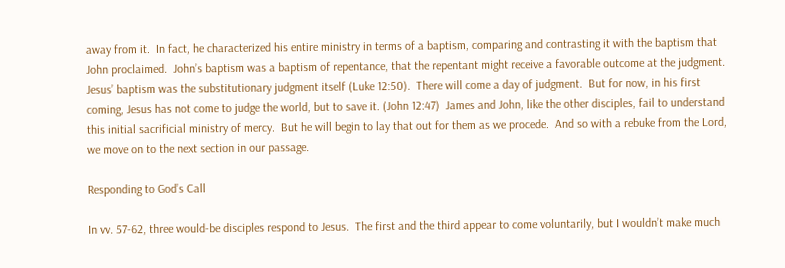away from it.  In fact, he characterized his entire ministry in terms of a baptism, comparing and contrasting it with the baptism that John proclaimed.  John’s baptism was a baptism of repentance, that the repentant might receive a favorable outcome at the judgment.  Jesus’ baptism was the substitutionary judgment itself (Luke 12:50).  There will come a day of judgment.  But for now, in his first coming, Jesus has not come to judge the world, but to save it. (John 12:47)  James and John, like the other disciples, fail to understand this initial sacrificial ministry of mercy.  But he will begin to lay that out for them as we procede.  And so with a rebuke from the Lord, we move on to the next section in our passage.

Responding to God’s Call

In vv. 57-62, three would-be disciples respond to Jesus.  The first and the third appear to come voluntarily, but I wouldn’t make much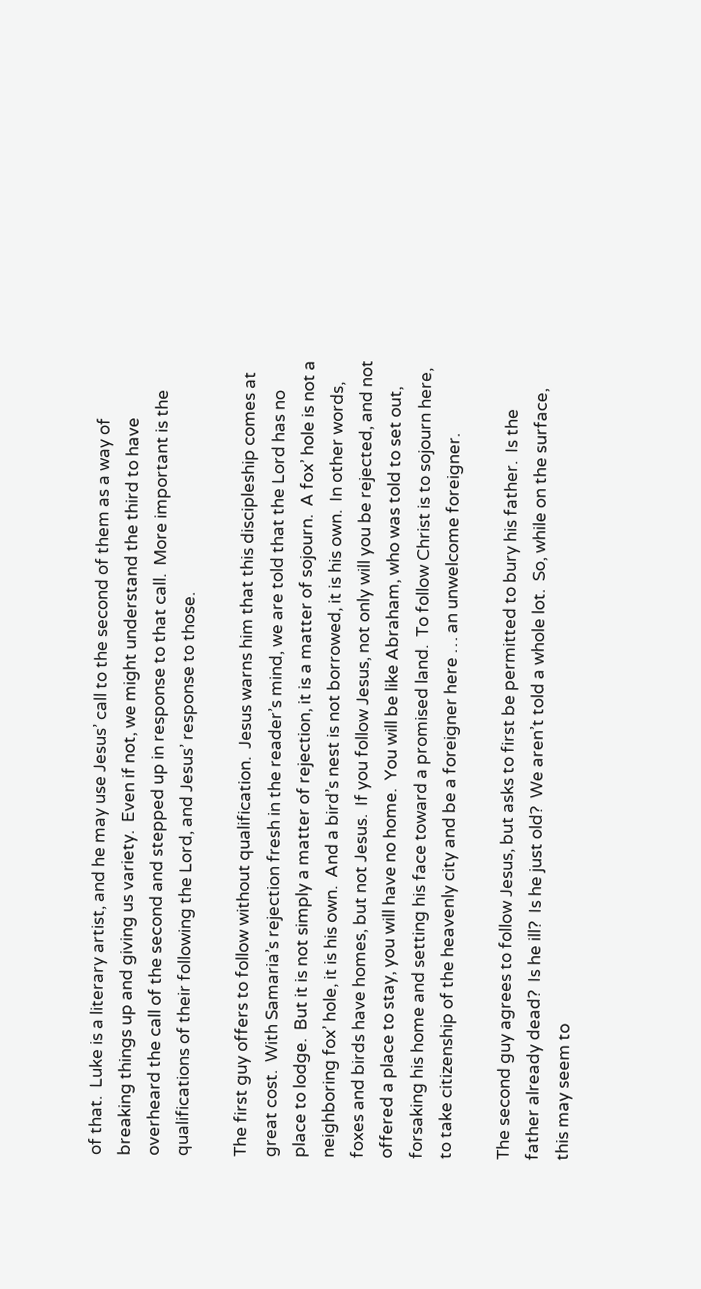of that.  Luke is a literary artist, and he may use Jesus’ call to the second of them as a way of breaking things up and giving us variety.  Even if not, we might understand the third to have overheard the call of the second and stepped up in response to that call.  More important is the qualifications of their following the Lord, and Jesus’ response to those.

The first guy offers to follow without qualification.  Jesus warns him that this discipleship comes at great cost.  With Samaria’s rejection fresh in the reader’s mind, we are told that the Lord has no place to lodge.  But it is not simply a matter of rejection, it is a matter of sojourn.  A fox’ hole is not a neighboring fox’ hole, it is his own.  And a bird’s nest is not borrowed, it is his own.  In other words, foxes and birds have homes, but not Jesus.  If you follow Jesus, not only will you be rejected, and not offered a place to stay, you will have no home.  You will be like Abraham, who was told to set out, forsaking his home and setting his face toward a promised land.  To follow Christ is to sojourn here, to take citizenship of the heavenly city and be a foreigner here … an unwelcome foreigner.

The second guy agrees to follow Jesus, but asks to first be permitted to bury his father.  Is the father already dead?  Is he ill?  Is he just old?  We aren’t told a whole lot.  So, while on the surface, this may seem to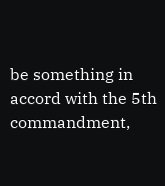be something in accord with the 5th commandment,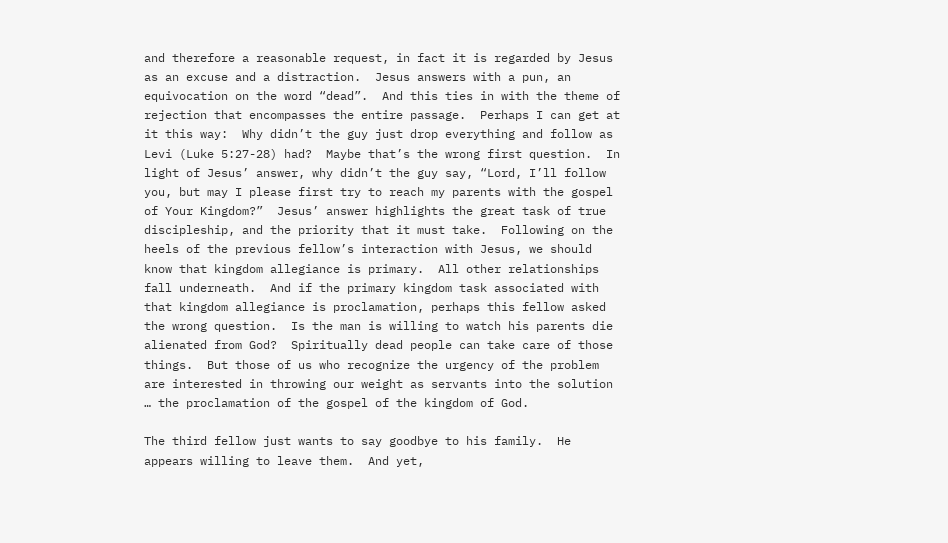and therefore a reasonable request, in fact it is regarded by Jesus as an excuse and a distraction.  Jesus answers with a pun, an equivocation on the word “dead”.  And this ties in with the theme of rejection that encompasses the entire passage.  Perhaps I can get at it this way:  Why didn’t the guy just drop everything and follow as Levi (Luke 5:27-28) had?  Maybe that’s the wrong first question.  In light of Jesus’ answer, why didn’t the guy say, “Lord, I’ll follow you, but may I please first try to reach my parents with the gospel of Your Kingdom?”  Jesus’ answer highlights the great task of true discipleship, and the priority that it must take.  Following on the heels of the previous fellow’s interaction with Jesus, we should know that kingdom allegiance is primary.  All other relationships fall underneath.  And if the primary kingdom task associated with that kingdom allegiance is proclamation, perhaps this fellow asked the wrong question.  Is the man is willing to watch his parents die alienated from God?  Spiritually dead people can take care of those things.  But those of us who recognize the urgency of the problem are interested in throwing our weight as servants into the solution … the proclamation of the gospel of the kingdom of God.

The third fellow just wants to say goodbye to his family.  He appears willing to leave them.  And yet,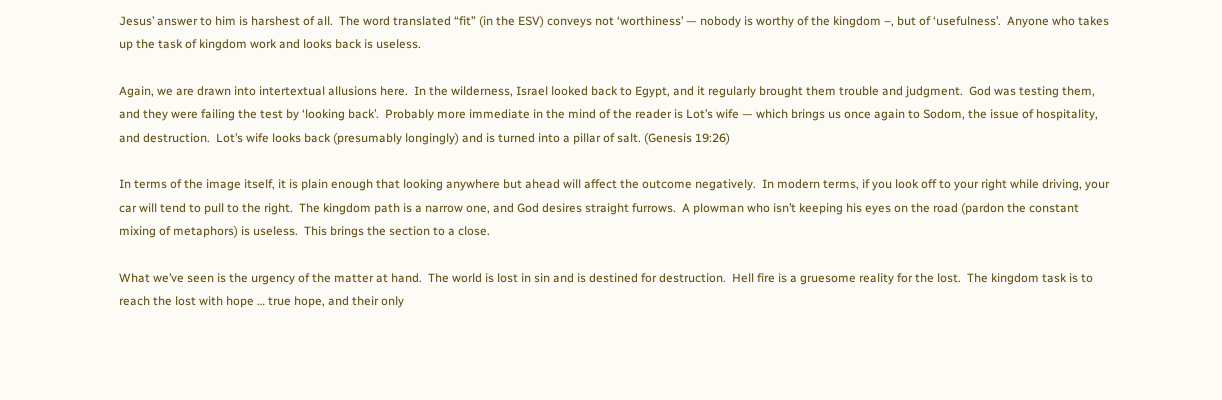Jesus’ answer to him is harshest of all.  The word translated “fit” (in the ESV) conveys not ‘worthiness’ — nobody is worthy of the kingdom –, but of ‘usefulness’.  Anyone who takes up the task of kingdom work and looks back is useless.

Again, we are drawn into intertextual allusions here.  In the wilderness, Israel looked back to Egypt, and it regularly brought them trouble and judgment.  God was testing them, and they were failing the test by ‘looking back’.  Probably more immediate in the mind of the reader is Lot’s wife — which brings us once again to Sodom, the issue of hospitality, and destruction.  Lot’s wife looks back (presumably longingly) and is turned into a pillar of salt. (Genesis 19:26)

In terms of the image itself, it is plain enough that looking anywhere but ahead will affect the outcome negatively.  In modern terms, if you look off to your right while driving, your car will tend to pull to the right.  The kingdom path is a narrow one, and God desires straight furrows.  A plowman who isn’t keeping his eyes on the road (pardon the constant mixing of metaphors) is useless.  This brings the section to a close.

What we’ve seen is the urgency of the matter at hand.  The world is lost in sin and is destined for destruction.  Hell fire is a gruesome reality for the lost.  The kingdom task is to reach the lost with hope … true hope, and their only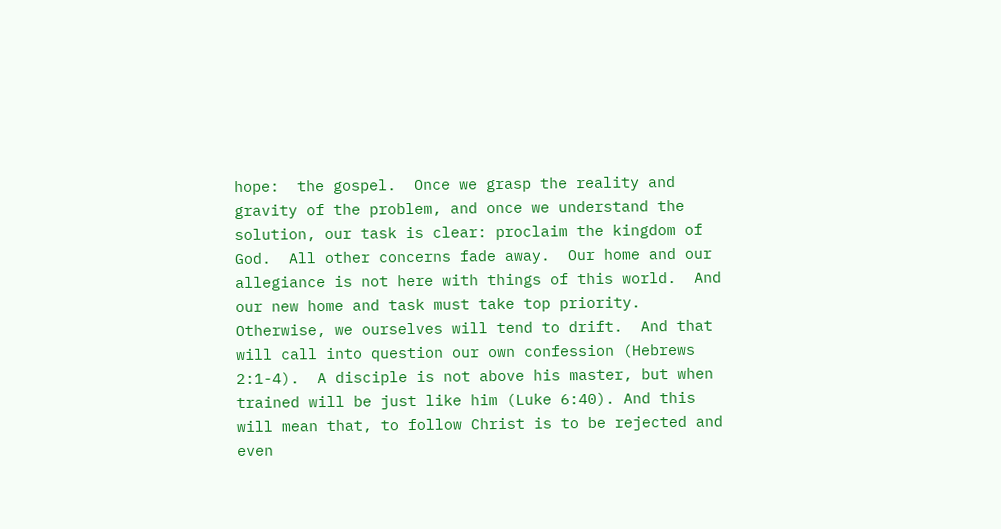hope:  the gospel.  Once we grasp the reality and gravity of the problem, and once we understand the solution, our task is clear: proclaim the kingdom of God.  All other concerns fade away.  Our home and our allegiance is not here with things of this world.  And our new home and task must take top priority.  Otherwise, we ourselves will tend to drift.  And that will call into question our own confession (Hebrews 2:1-4).  A disciple is not above his master, but when trained will be just like him (Luke 6:40). And this will mean that, to follow Christ is to be rejected and even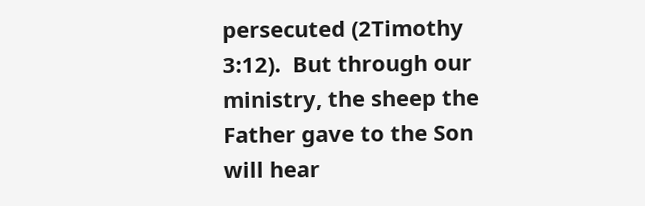persecuted (2Timothy 3:12).  But through our ministry, the sheep the Father gave to the Son will hear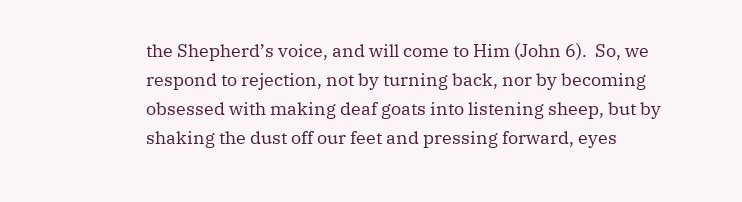the Shepherd’s voice, and will come to Him (John 6).  So, we respond to rejection, not by turning back, nor by becoming obsessed with making deaf goats into listening sheep, but by shaking the dust off our feet and pressing forward, eyes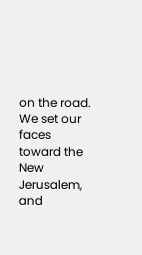on the road.  We set our faces toward the New Jerusalem, and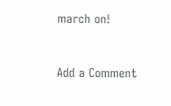march on!


Add a Comment